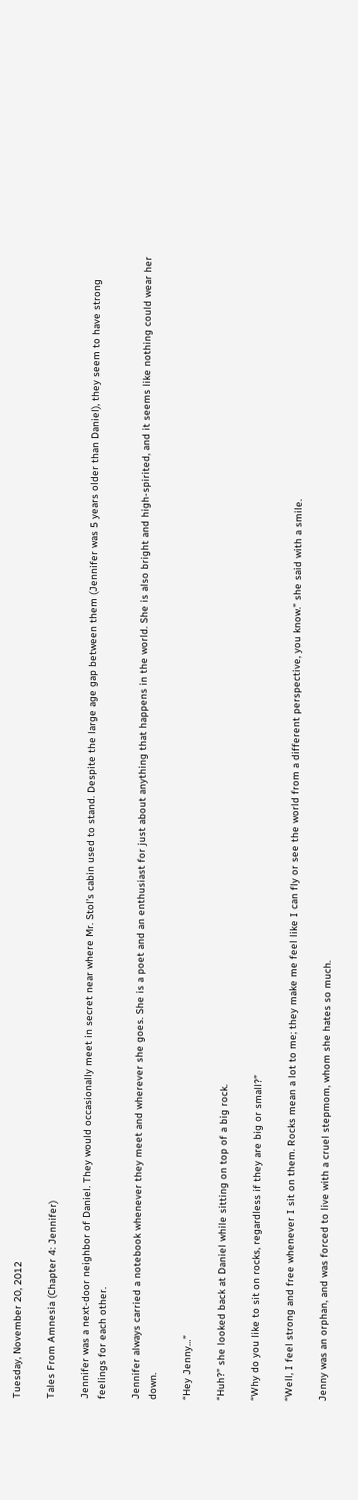Tuesday, November 20, 2012

Tales From Amnesia (Chapter 4: Jennifer)

Jennifer was a next-door neighbor of Daniel. They would occasionally meet in secret near where Mr. Stol’s cabin used to stand. Despite the large age gap between them (Jennifer was 5 years older than Daniel), they seem to have strong feelings for each other.

Jennifer always carried a notebook whenever they meet and wherever she goes. She is a poet and an enthusiast for just about anything that happens in the world. She is also bright and high-spirited, and it seems like nothing could wear her down.

“Hey Jenny…”

“Huh?” she looked back at Daniel while sitting on top of a big rock.

“Why do you like to sit on rocks, regardless if they are big or small?”

“Well, I feel strong and free whenever I sit on them. Rocks mean a lot to me; they make me feel like I can fly or see the world from a different perspective, you know.” she said with a smile.

Jenny was an orphan, and was forced to live with a cruel stepmom, whom she hates so much.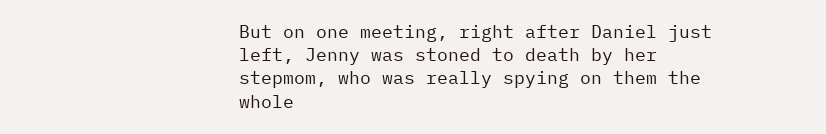But on one meeting, right after Daniel just left, Jenny was stoned to death by her stepmom, who was really spying on them the whole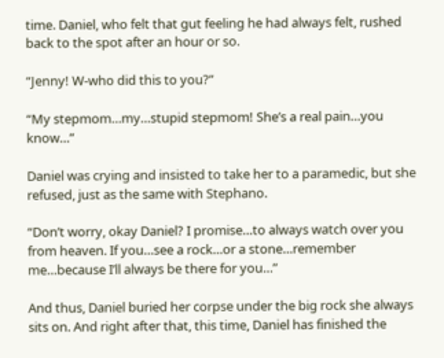time. Daniel, who felt that gut feeling he had always felt, rushed back to the spot after an hour or so.

“Jenny! W-who did this to you?”

“My stepmom…my…stupid stepmom! She’s a real pain…you know…”

Daniel was crying and insisted to take her to a paramedic, but she refused, just as the same with Stephano.

“Don’t worry, okay Daniel? I promise…to always watch over you from heaven. If you…see a rock…or a stone…remember me…because I’ll always be there for you…”

And thus, Daniel buried her corpse under the big rock she always sits on. And right after that, this time, Daniel has finished the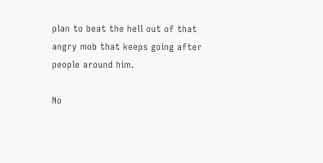plan to beat the hell out of that angry mob that keeps going after people around him.

No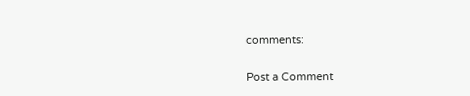comments:

Post a Comment